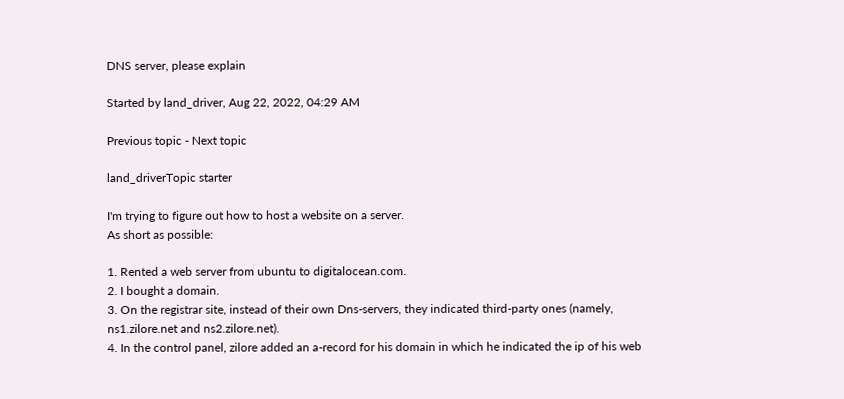DNS server, please explain

Started by land_driver, Aug 22, 2022, 04:29 AM

Previous topic - Next topic

land_driverTopic starter

I'm trying to figure out how to host a website on a server.
As short as possible:

1. Rented a web server from ubuntu to digitalocean.com.
2. I bought a domain.
3. On the registrar site, instead of their own Dns-servers, they indicated third-party ones (namely, ns1.zilore.net and ns2.zilore.net).
4. In the control panel, zilore added an a-record for his domain in which he indicated the ip of his web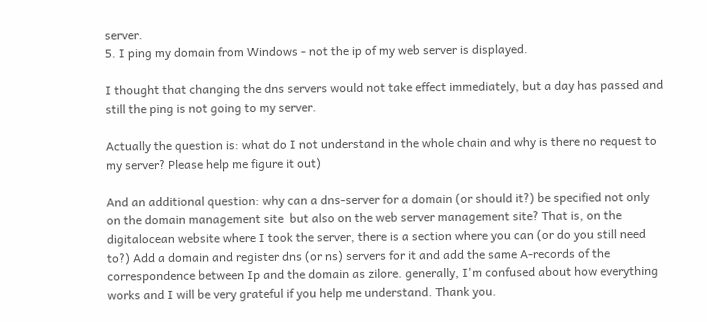server.
5. I ping my domain from Windows - not the ip of my web server is displayed.

I thought that changing the dns servers would not take effect immediately, but a day has passed and still the ping is not going to my server.

Actually the question is: what do I not understand in the whole chain and why is there no request to my server? Please help me figure it out)

And an additional question: why can a dns-server for a domain (or should it?) be specified not only on the domain management site  but also on the web server management site? That is, on the digitalocean website where I took the server, there is a section where you can (or do you still need to?) Add a domain and register dns (or ns) servers for it and add the same A-records of the correspondence between Ip and the domain as zilore. generally, I'm confused about how everything works and I will be very grateful if you help me understand. Thank you.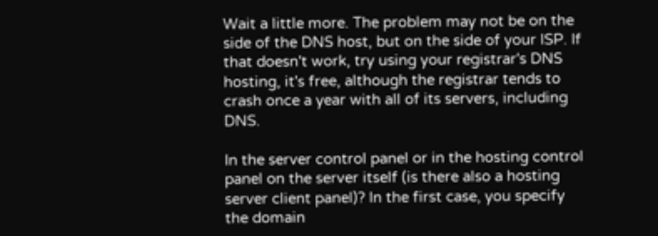Wait a little more. The problem may not be on the side of the DNS host, but on the side of your ISP. If that doesn't work, try using your registrar's DNS hosting, it's free, although the registrar tends to crash once a year with all of its servers, including DNS.

In the server control panel or in the hosting control panel on the server itself (is there also a hosting server client panel)? In the first case, you specify the domain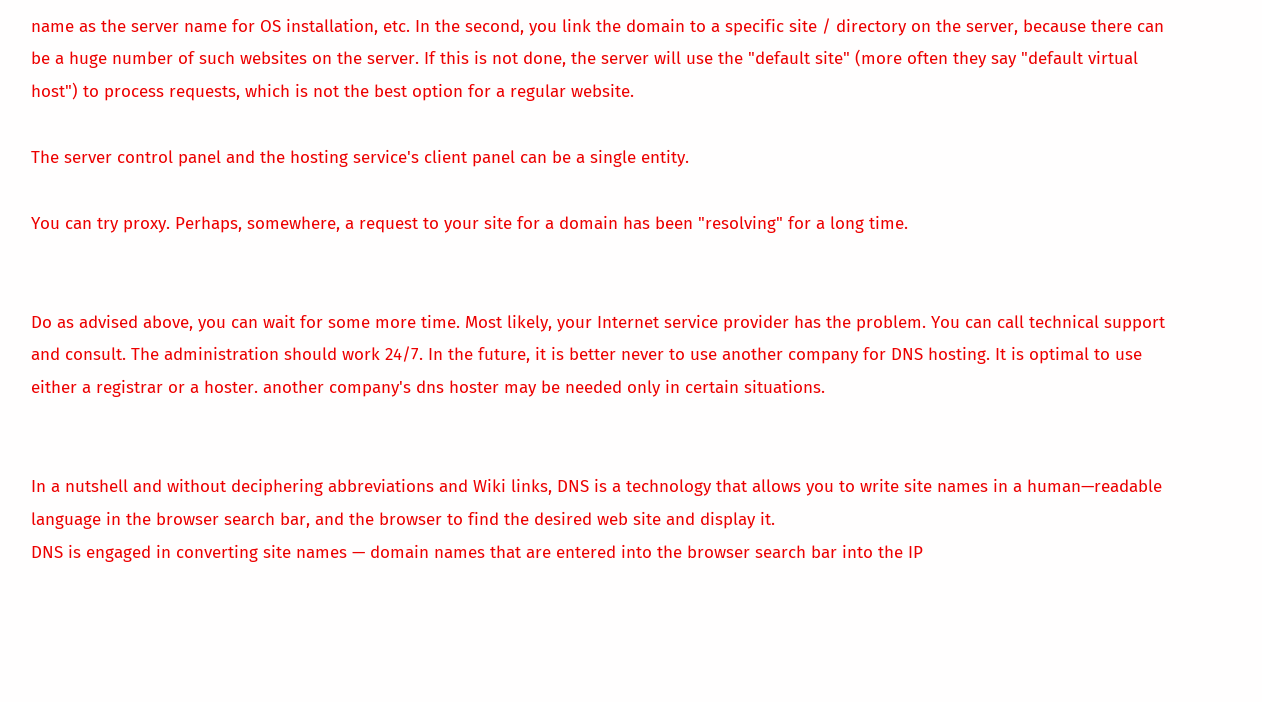name as the server name for OS installation, etc. In the second, you link the domain to a specific site / directory on the server, because there can be a huge number of such websites on the server. If this is not done, the server will use the "default site" (more often they say "default virtual host") to process requests, which is not the best option for a regular website.

The server control panel and the hosting service's client panel can be a single entity.

You can try proxy. Perhaps, somewhere, a request to your site for a domain has been "resolving" for a long time.


Do as advised above, you can wait for some more time. Most likely, your Internet service provider has the problem. You can call technical support and consult. The administration should work 24/7. In the future, it is better never to use another company for DNS hosting. It is optimal to use either a registrar or a hoster. another company's dns hoster may be needed only in certain situations.


In a nutshell and without deciphering abbreviations and Wiki links, DNS is a technology that allows you to write site names in a human—readable language in the browser search bar, and the browser to find the desired web site and display it.
DNS is engaged in converting site names — domain names that are entered into the browser search bar into the IP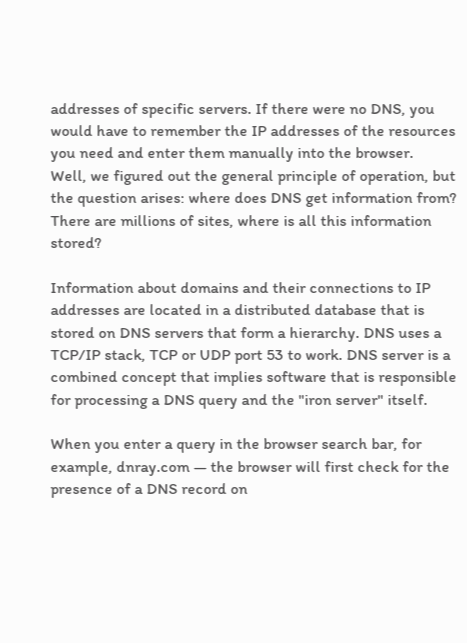addresses of specific servers. If there were no DNS, you would have to remember the IP addresses of the resources you need and enter them manually into the browser.
Well, we figured out the general principle of operation, but the question arises: where does DNS get information from? There are millions of sites, where is all this information stored?

Information about domains and their connections to IP addresses are located in a distributed database that is stored on DNS servers that form a hierarchy. DNS uses a TCP/IP stack, TCP or UDP port 53 to work. DNS server is a combined concept that implies software that is responsible for processing a DNS query and the "iron server" itself.

When you enter a query in the browser search bar, for example, dnray.com — the browser will first check for the presence of a DNS record on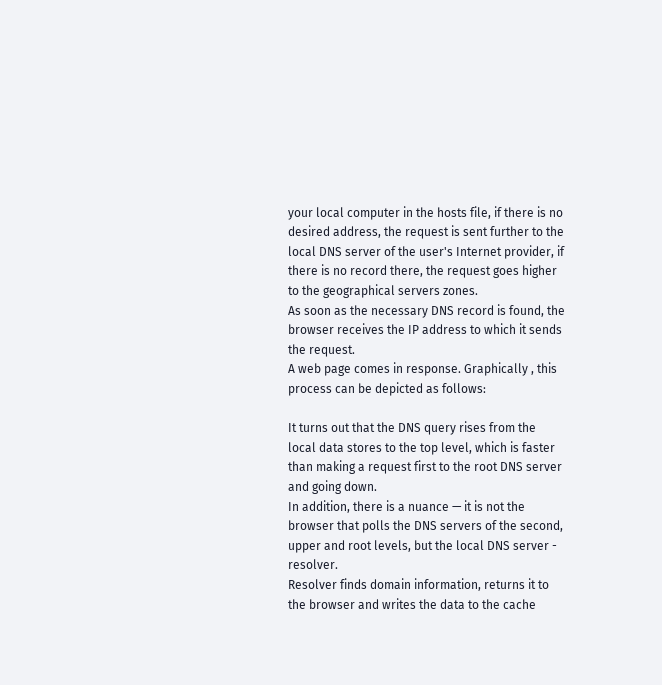your local computer in the hosts file, if there is no desired address, the request is sent further to the local DNS server of the user's Internet provider, if there is no record there, the request goes higher to the geographical servers zones.
As soon as the necessary DNS record is found, the browser receives the IP address to which it sends the request.
A web page comes in response. Graphically , this process can be depicted as follows:

It turns out that the DNS query rises from the local data stores to the top level, which is faster than making a request first to the root DNS server and going down.
In addition, there is a nuance — it is not the browser that polls the DNS servers of the second, upper and root levels, but the local DNS server - resolver.
Resolver finds domain information, returns it to the browser and writes the data to the cache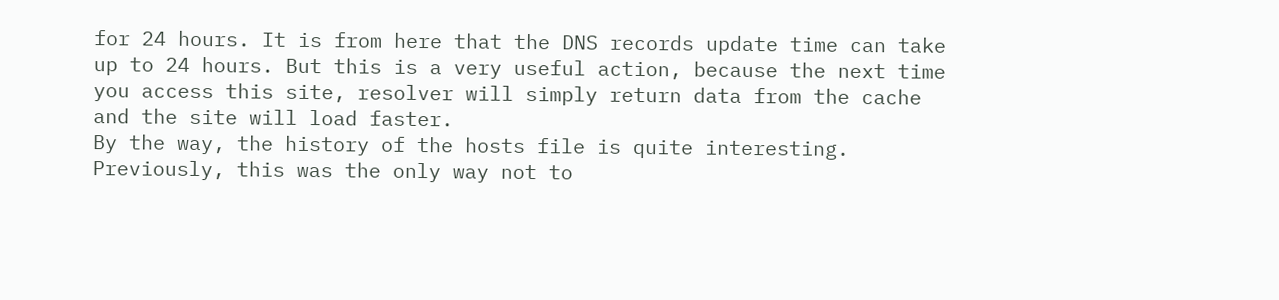for 24 hours. It is from here that the DNS records update time can take up to 24 hours. But this is a very useful action, because the next time you access this site, resolver will simply return data from the cache and the site will load faster.
By the way, the history of the hosts file is quite interesting. Previously, this was the only way not to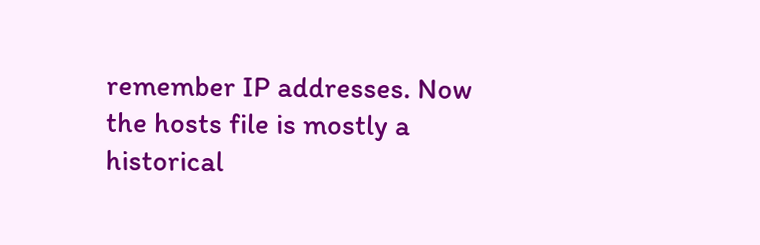remember IP addresses. Now the hosts file is mostly a historical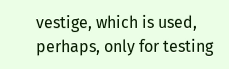vestige, which is used, perhaps, only for testing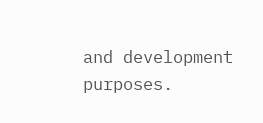and development purposes.